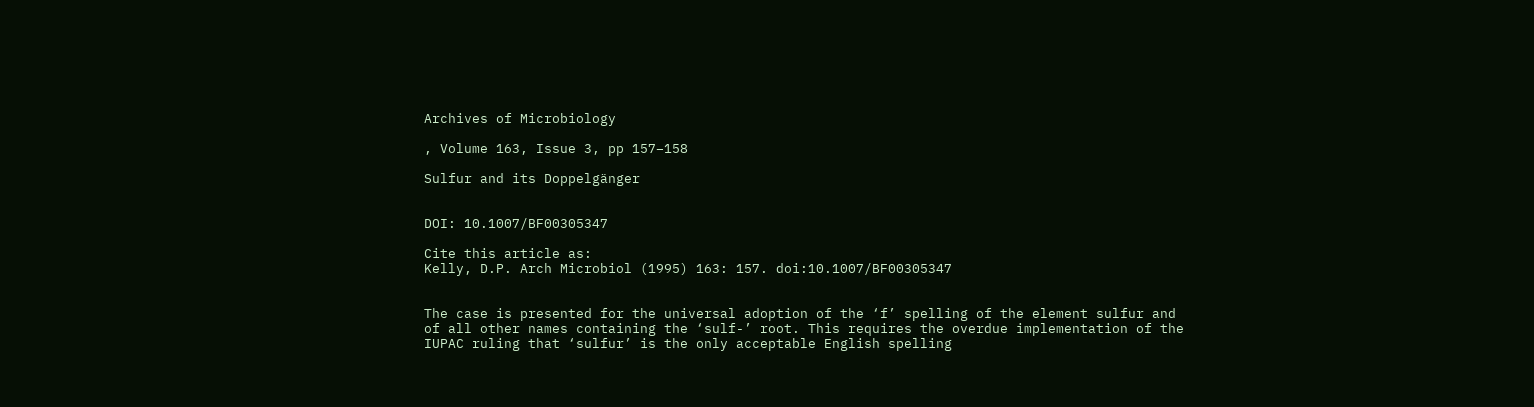Archives of Microbiology

, Volume 163, Issue 3, pp 157–158

Sulfur and its Doppelgänger


DOI: 10.1007/BF00305347

Cite this article as:
Kelly, D.P. Arch Microbiol (1995) 163: 157. doi:10.1007/BF00305347


The case is presented for the universal adoption of the ‘f’ spelling of the element sulfur and of all other names containing the ‘sulf-’ root. This requires the overdue implementation of the IUPAC ruling that ‘sulfur’ is the only acceptable English spelling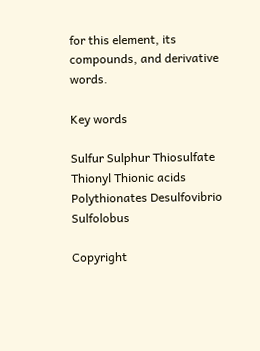for this element, its compounds, and derivative words.

Key words

Sulfur Sulphur Thiosulfate Thionyl Thionic acids Polythionates Desulfovibrio Sulfolobus

Copyright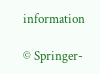information

© Springer-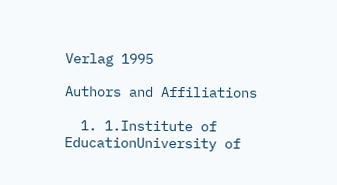Verlag 1995

Authors and Affiliations

  1. 1.Institute of EducationUniversity of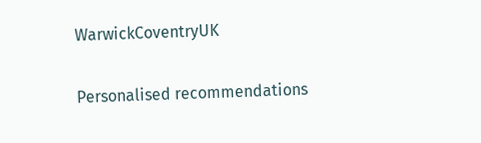WarwickCoventryUK

Personalised recommendations